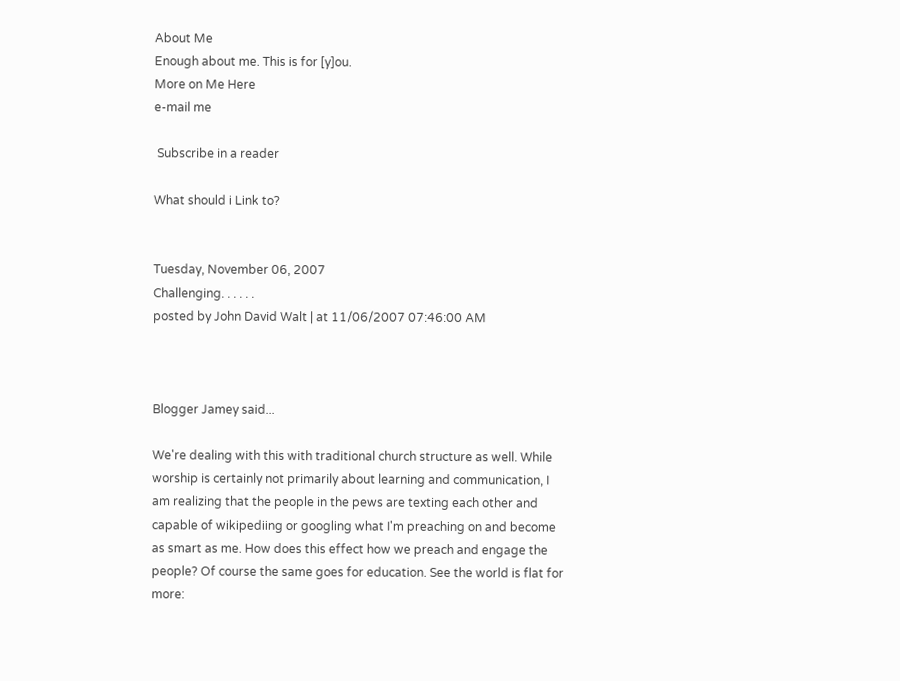About Me
Enough about me. This is for [y]ou.
More on Me Here
e-mail me

 Subscribe in a reader

What should i Link to?


Tuesday, November 06, 2007
Challenging. . . . . .
posted by John David Walt | at 11/06/2007 07:46:00 AM



Blogger Jamey said...

We're dealing with this with traditional church structure as well. While worship is certainly not primarily about learning and communication, I am realizing that the people in the pews are texting each other and capable of wikipediing or googling what I'm preaching on and become as smart as me. How does this effect how we preach and engage the people? Of course the same goes for education. See the world is flat for more: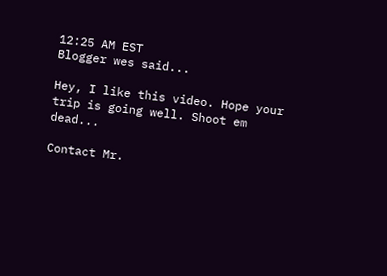12:25 AM EST
Blogger wes said...

Hey, I like this video. Hope your trip is going well. Shoot em dead...

Contact Mr.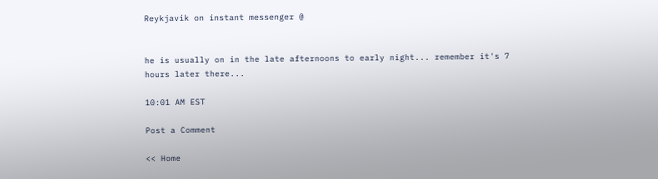Reykjavik on instant messenger @


he is usually on in the late afternoons to early night... remember it's 7 hours later there...

10:01 AM EST

Post a Comment

<< Home